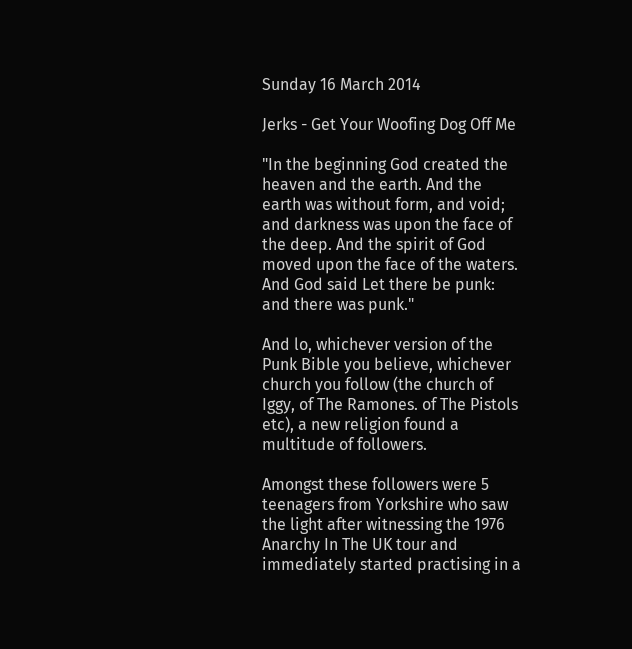Sunday 16 March 2014

Jerks - Get Your Woofing Dog Off Me

"In the beginning God created the heaven and the earth. And the earth was without form, and void; and darkness was upon the face of the deep. And the spirit of God moved upon the face of the waters. And God said Let there be punk: and there was punk."

And lo, whichever version of the Punk Bible you believe, whichever church you follow (the church of Iggy, of The Ramones. of The Pistols etc), a new religion found a multitude of followers.

Amongst these followers were 5 teenagers from Yorkshire who saw the light after witnessing the 1976 Anarchy In The UK tour and immediately started practising in a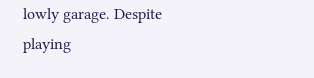lowly garage. Despite playing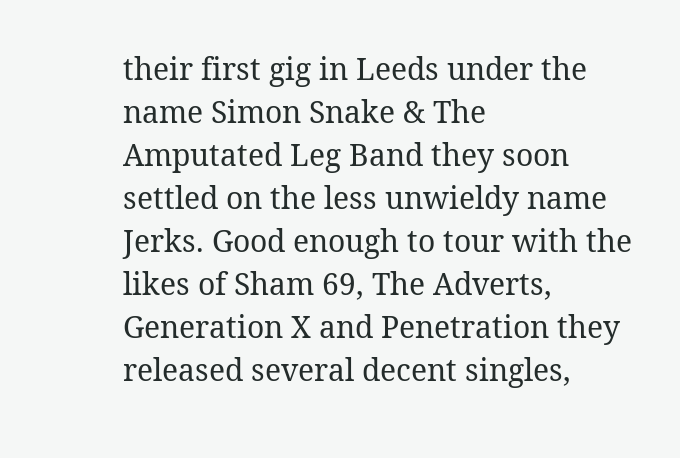their first gig in Leeds under the name Simon Snake & The Amputated Leg Band they soon settled on the less unwieldy name Jerks. Good enough to tour with the likes of Sham 69, The Adverts, Generation X and Penetration they released several decent singles,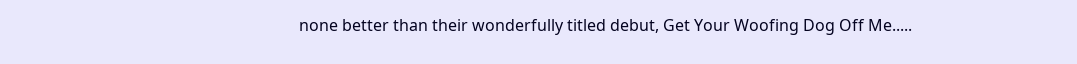none better than their wonderfully titled debut, Get Your Woofing Dog Off Me.....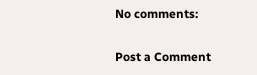No comments:

Post a Comment